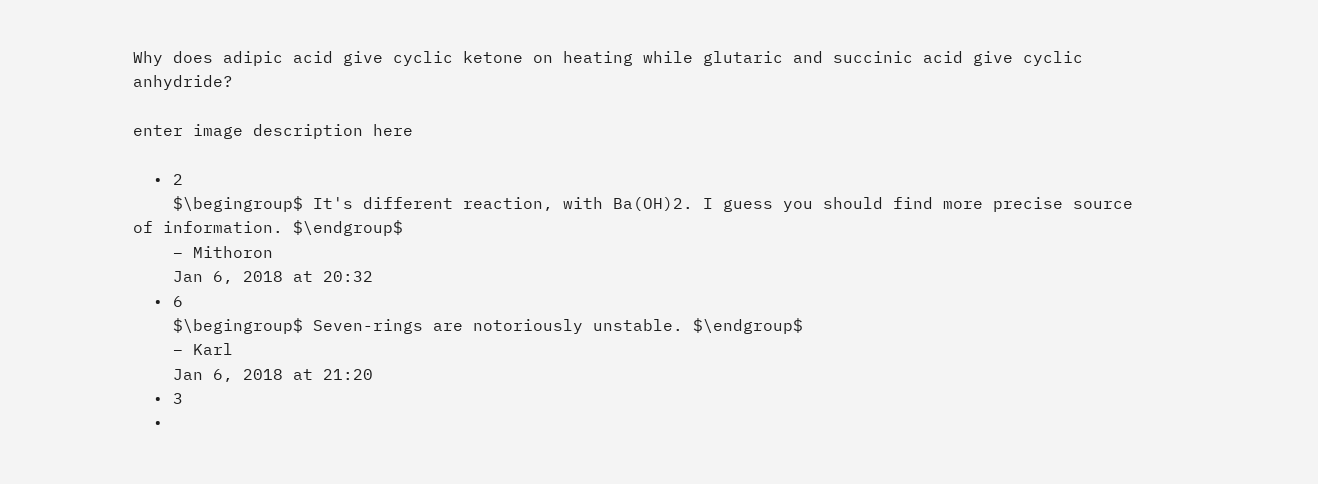Why does adipic acid give cyclic ketone on heating while glutaric and succinic acid give cyclic anhydride?

enter image description here

  • 2
    $\begingroup$ It's different reaction, with Ba(OH)2. I guess you should find more precise source of information. $\endgroup$
    – Mithoron
    Jan 6, 2018 at 20:32
  • 6
    $\begingroup$ Seven-rings are notoriously unstable. $\endgroup$
    – Karl
    Jan 6, 2018 at 21:20
  • 3
  •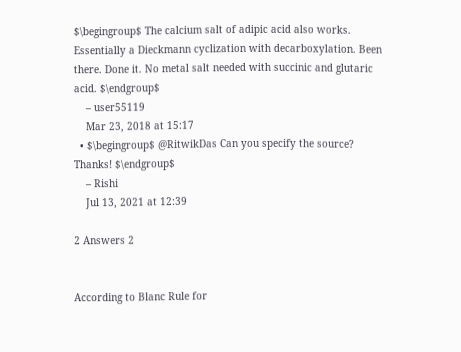$\begingroup$ The calcium salt of adipic acid also works. Essentially a Dieckmann cyclization with decarboxylation. Been there. Done it. No metal salt needed with succinic and glutaric acid. $\endgroup$
    – user55119
    Mar 23, 2018 at 15:17
  • $\begingroup$ @RitwikDas Can you specify the source? Thanks! $\endgroup$
    – Rishi
    Jul 13, 2021 at 12:39

2 Answers 2


According to Blanc Rule for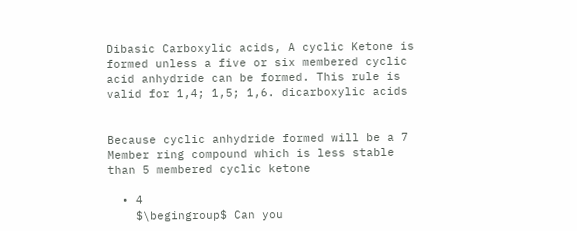Dibasic Carboxylic acids, A cyclic Ketone is formed unless a five or six membered cyclic acid anhydride can be formed. This rule is valid for 1,4; 1,5; 1,6. dicarboxylic acids


Because cyclic anhydride formed will be a 7 Member ring compound which is less stable than 5 membered cyclic ketone

  • 4
    $\begingroup$ Can you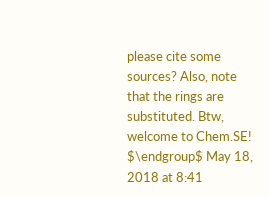please cite some sources? Also, note that the rings are substituted. Btw, welcome to Chem.SE! $\endgroup$ May 18, 2018 at 8:41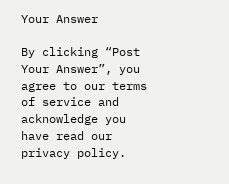Your Answer

By clicking “Post Your Answer”, you agree to our terms of service and acknowledge you have read our privacy policy.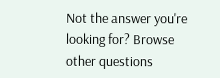Not the answer you're looking for? Browse other questions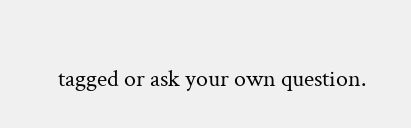tagged or ask your own question.